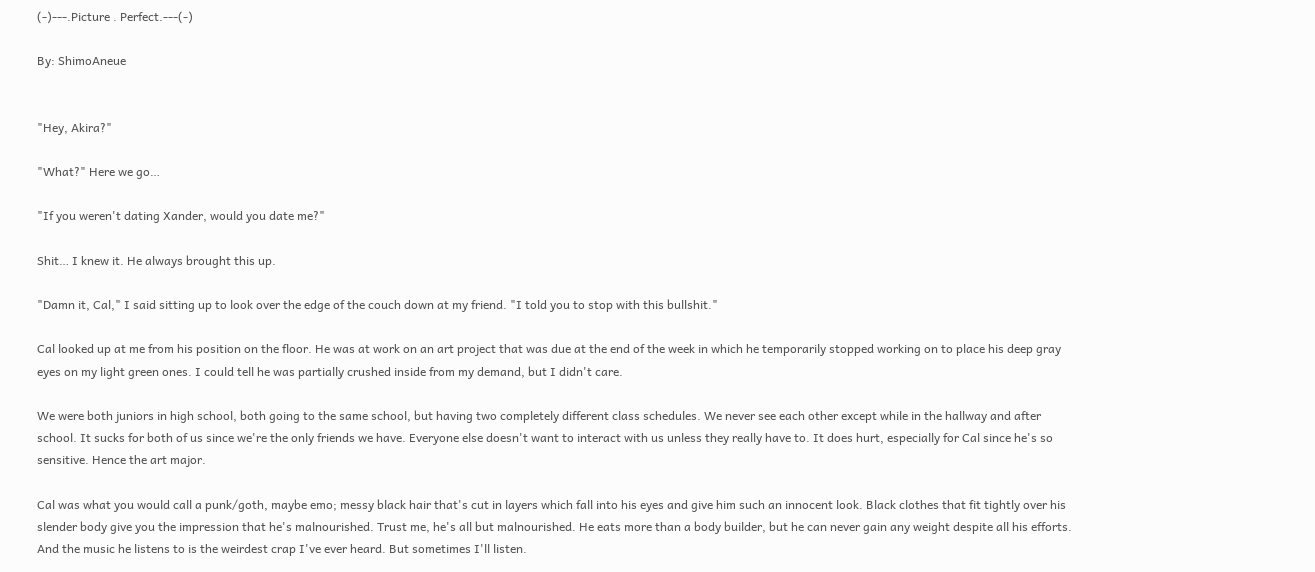(-)---.Picture . Perfect.---(-)

By: ShimoAneue


"Hey, Akira?"

"What?" Here we go…

"If you weren't dating Xander, would you date me?"

Shit… I knew it. He always brought this up.

"Damn it, Cal," I said sitting up to look over the edge of the couch down at my friend. "I told you to stop with this bullshit."

Cal looked up at me from his position on the floor. He was at work on an art project that was due at the end of the week in which he temporarily stopped working on to place his deep gray eyes on my light green ones. I could tell he was partially crushed inside from my demand, but I didn't care.

We were both juniors in high school, both going to the same school, but having two completely different class schedules. We never see each other except while in the hallway and after school. It sucks for both of us since we're the only friends we have. Everyone else doesn't want to interact with us unless they really have to. It does hurt, especially for Cal since he's so sensitive. Hence the art major.

Cal was what you would call a punk/goth, maybe emo; messy black hair that's cut in layers which fall into his eyes and give him such an innocent look. Black clothes that fit tightly over his slender body give you the impression that he's malnourished. Trust me, he's all but malnourished. He eats more than a body builder, but he can never gain any weight despite all his efforts. And the music he listens to is the weirdest crap I've ever heard. But sometimes I'll listen.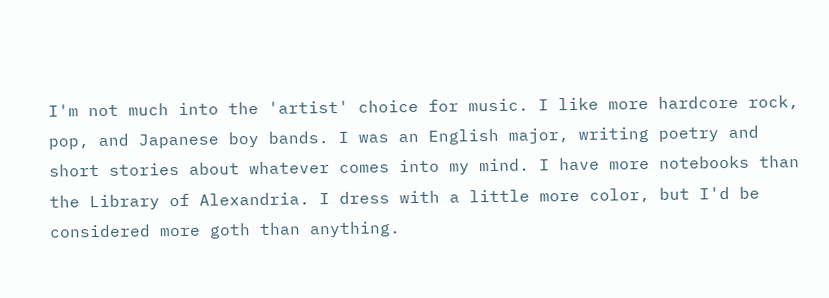I'm not much into the 'artist' choice for music. I like more hardcore rock, pop, and Japanese boy bands. I was an English major, writing poetry and short stories about whatever comes into my mind. I have more notebooks than the Library of Alexandria. I dress with a little more color, but I'd be considered more goth than anything.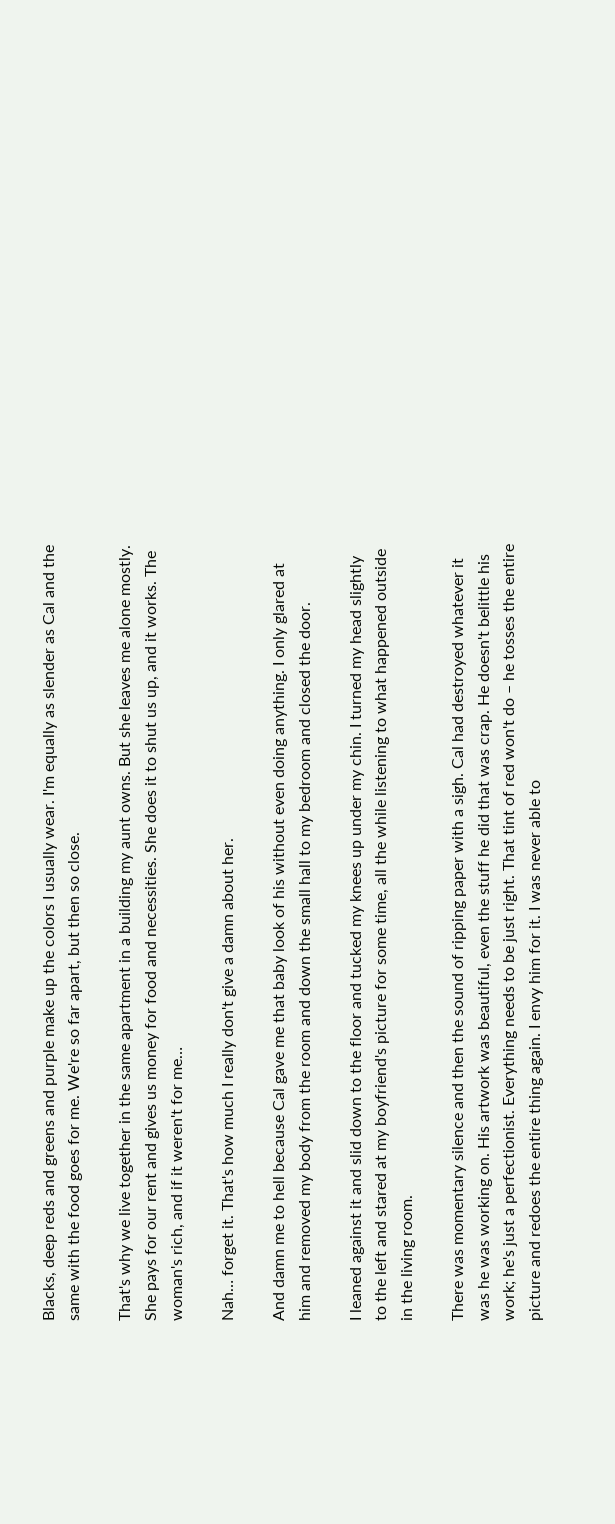Blacks, deep reds and greens and purple make up the colors I usually wear. I'm equally as slender as Cal and the same with the food goes for me. We're so far apart, but then so close.

That's why we live together in the same apartment in a building my aunt owns. But she leaves me alone mostly. She pays for our rent and gives us money for food and necessities. She does it to shut us up, and it works. The woman's rich, and if it weren't for me…

Nah… forget it. That's how much I really don't give a damn about her.

And damn me to hell because Cal gave me that baby look of his without even doing anything. I only glared at him and removed my body from the room and down the small hall to my bedroom and closed the door.

I leaned against it and slid down to the floor and tucked my knees up under my chin. I turned my head slightly to the left and stared at my boyfriend's picture for some time, all the while listening to what happened outside in the living room.

There was momentary silence and then the sound of ripping paper with a sigh. Cal had destroyed whatever it was he was working on. His artwork was beautiful, even the stuff he did that was crap. He doesn't belittle his work; he's just a perfectionist. Everything needs to be just right. That tint of red won't do – he tosses the entire picture and redoes the entire thing again. I envy him for it. I was never able to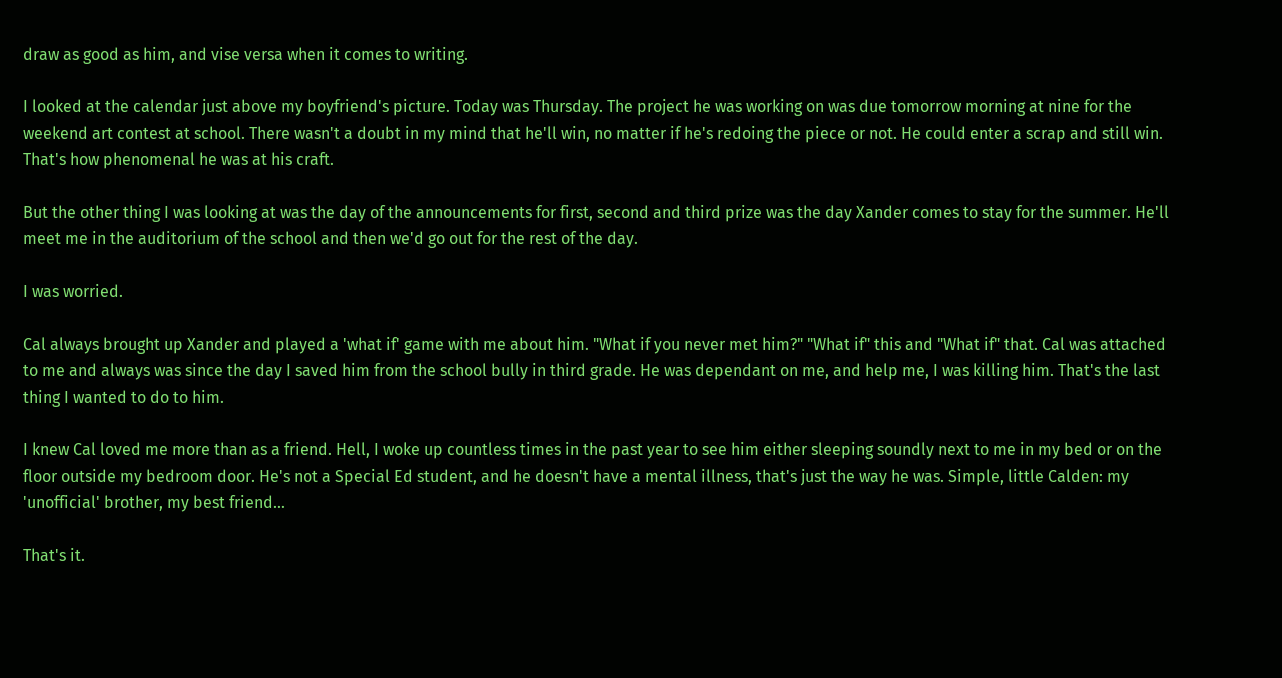draw as good as him, and vise versa when it comes to writing.

I looked at the calendar just above my boyfriend's picture. Today was Thursday. The project he was working on was due tomorrow morning at nine for the weekend art contest at school. There wasn't a doubt in my mind that he'll win, no matter if he's redoing the piece or not. He could enter a scrap and still win. That's how phenomenal he was at his craft.

But the other thing I was looking at was the day of the announcements for first, second and third prize was the day Xander comes to stay for the summer. He'll meet me in the auditorium of the school and then we'd go out for the rest of the day.

I was worried.

Cal always brought up Xander and played a 'what if' game with me about him. "What if you never met him?" "What if" this and "What if" that. Cal was attached to me and always was since the day I saved him from the school bully in third grade. He was dependant on me, and help me, I was killing him. That's the last thing I wanted to do to him.

I knew Cal loved me more than as a friend. Hell, I woke up countless times in the past year to see him either sleeping soundly next to me in my bed or on the floor outside my bedroom door. He's not a Special Ed student, and he doesn't have a mental illness, that's just the way he was. Simple, little Calden: my 'unofficial' brother, my best friend…

That's it.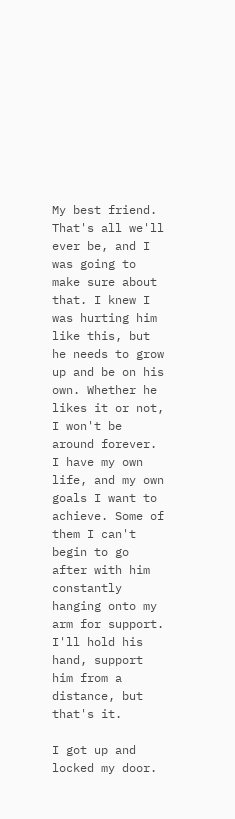My best friend. That's all we'll ever be, and I was going to make sure about that. I knew I was hurting him like this, but he needs to grow up and be on his own. Whether he likes it or not, I won't be around forever. I have my own life, and my own goals I want to achieve. Some of them I can't begin to go after with him constantly hanging onto my arm for support. I'll hold his hand, support him from a distance, but that's it.

I got up and locked my door.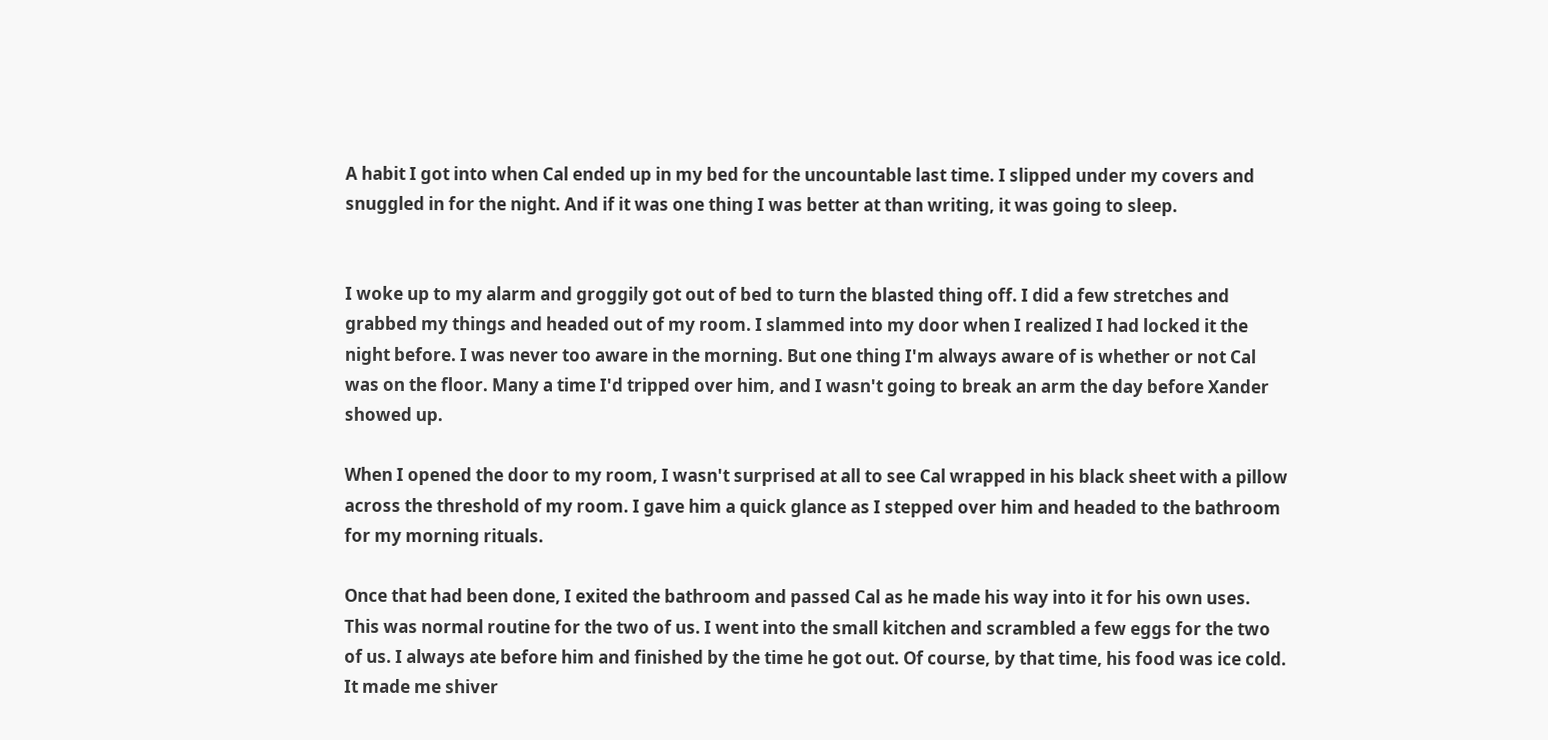A habit I got into when Cal ended up in my bed for the uncountable last time. I slipped under my covers and snuggled in for the night. And if it was one thing I was better at than writing, it was going to sleep.


I woke up to my alarm and groggily got out of bed to turn the blasted thing off. I did a few stretches and grabbed my things and headed out of my room. I slammed into my door when I realized I had locked it the night before. I was never too aware in the morning. But one thing I'm always aware of is whether or not Cal was on the floor. Many a time I'd tripped over him, and I wasn't going to break an arm the day before Xander showed up.

When I opened the door to my room, I wasn't surprised at all to see Cal wrapped in his black sheet with a pillow across the threshold of my room. I gave him a quick glance as I stepped over him and headed to the bathroom for my morning rituals.

Once that had been done, I exited the bathroom and passed Cal as he made his way into it for his own uses. This was normal routine for the two of us. I went into the small kitchen and scrambled a few eggs for the two of us. I always ate before him and finished by the time he got out. Of course, by that time, his food was ice cold. It made me shiver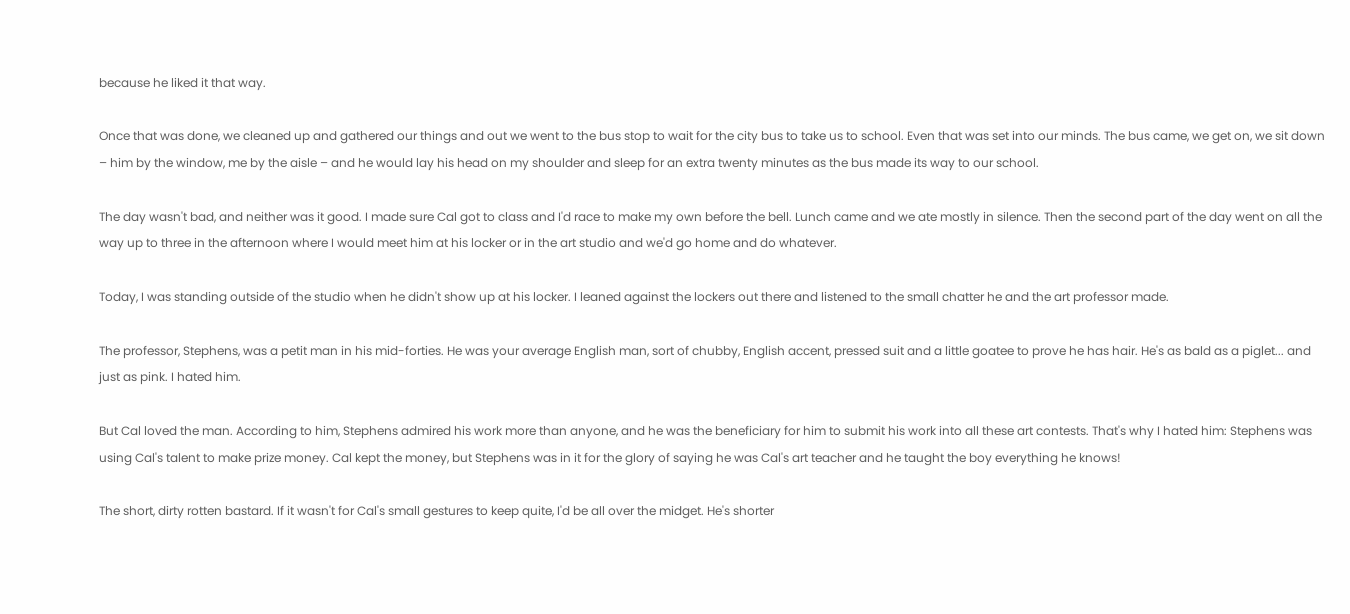because he liked it that way.

Once that was done, we cleaned up and gathered our things and out we went to the bus stop to wait for the city bus to take us to school. Even that was set into our minds. The bus came, we get on, we sit down – him by the window, me by the aisle – and he would lay his head on my shoulder and sleep for an extra twenty minutes as the bus made its way to our school.

The day wasn't bad, and neither was it good. I made sure Cal got to class and I'd race to make my own before the bell. Lunch came and we ate mostly in silence. Then the second part of the day went on all the way up to three in the afternoon where I would meet him at his locker or in the art studio and we'd go home and do whatever.

Today, I was standing outside of the studio when he didn't show up at his locker. I leaned against the lockers out there and listened to the small chatter he and the art professor made.

The professor, Stephens, was a petit man in his mid-forties. He was your average English man, sort of chubby, English accent, pressed suit and a little goatee to prove he has hair. He's as bald as a piglet... and just as pink. I hated him.

But Cal loved the man. According to him, Stephens admired his work more than anyone, and he was the beneficiary for him to submit his work into all these art contests. That's why I hated him: Stephens was using Cal's talent to make prize money. Cal kept the money, but Stephens was in it for the glory of saying he was Cal's art teacher and he taught the boy everything he knows!

The short, dirty rotten bastard. If it wasn't for Cal's small gestures to keep quite, I'd be all over the midget. He's shorter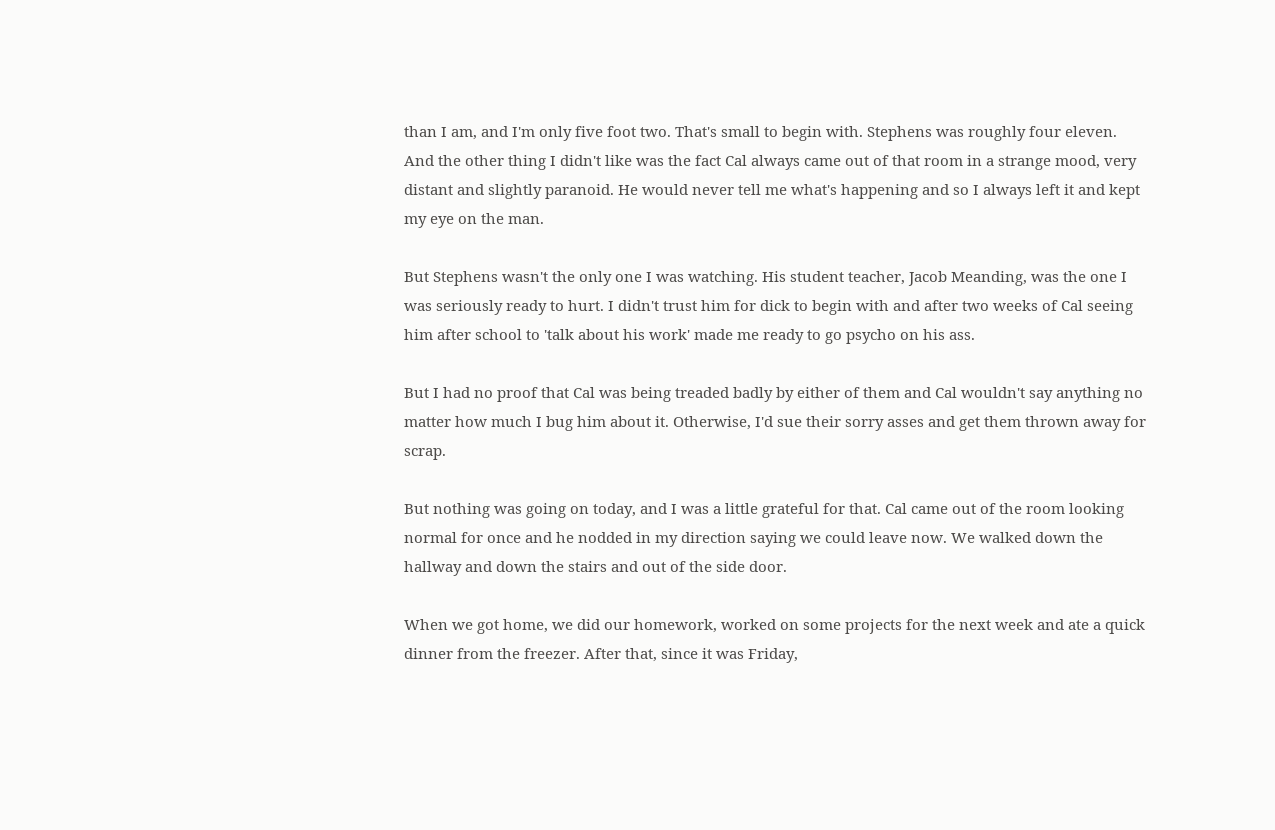than I am, and I'm only five foot two. That's small to begin with. Stephens was roughly four eleven. And the other thing I didn't like was the fact Cal always came out of that room in a strange mood, very distant and slightly paranoid. He would never tell me what's happening and so I always left it and kept my eye on the man.

But Stephens wasn't the only one I was watching. His student teacher, Jacob Meanding, was the one I was seriously ready to hurt. I didn't trust him for dick to begin with and after two weeks of Cal seeing him after school to 'talk about his work' made me ready to go psycho on his ass.

But I had no proof that Cal was being treaded badly by either of them and Cal wouldn't say anything no matter how much I bug him about it. Otherwise, I'd sue their sorry asses and get them thrown away for scrap.

But nothing was going on today, and I was a little grateful for that. Cal came out of the room looking normal for once and he nodded in my direction saying we could leave now. We walked down the hallway and down the stairs and out of the side door.

When we got home, we did our homework, worked on some projects for the next week and ate a quick dinner from the freezer. After that, since it was Friday,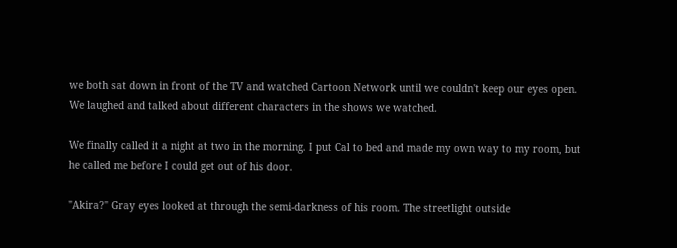we both sat down in front of the TV and watched Cartoon Network until we couldn't keep our eyes open. We laughed and talked about different characters in the shows we watched.

We finally called it a night at two in the morning. I put Cal to bed and made my own way to my room, but he called me before I could get out of his door.

"Akira?" Gray eyes looked at through the semi-darkness of his room. The streetlight outside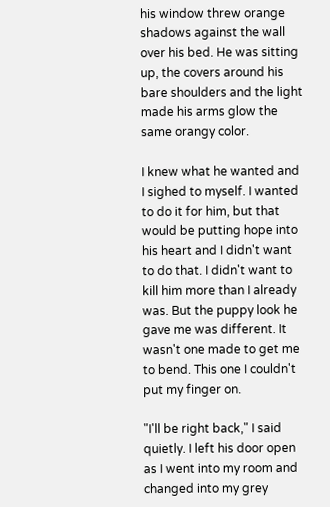his window threw orange shadows against the wall over his bed. He was sitting up, the covers around his bare shoulders and the light made his arms glow the same orangy color.

I knew what he wanted and I sighed to myself. I wanted to do it for him, but that would be putting hope into his heart and I didn't want to do that. I didn't want to kill him more than I already was. But the puppy look he gave me was different. It wasn't one made to get me to bend. This one I couldn't put my finger on.

"I'll be right back," I said quietly. I left his door open as I went into my room and changed into my grey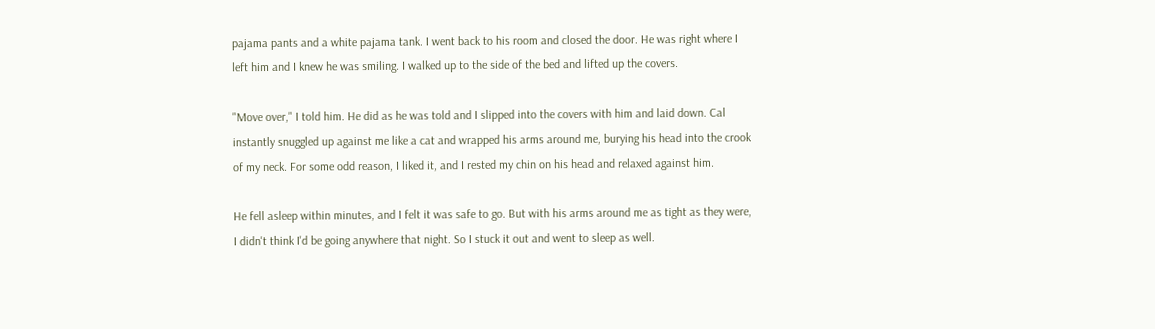pajama pants and a white pajama tank. I went back to his room and closed the door. He was right where I left him and I knew he was smiling. I walked up to the side of the bed and lifted up the covers.

"Move over," I told him. He did as he was told and I slipped into the covers with him and laid down. Cal instantly snuggled up against me like a cat and wrapped his arms around me, burying his head into the crook of my neck. For some odd reason, I liked it, and I rested my chin on his head and relaxed against him.

He fell asleep within minutes, and I felt it was safe to go. But with his arms around me as tight as they were, I didn't think I'd be going anywhere that night. So I stuck it out and went to sleep as well.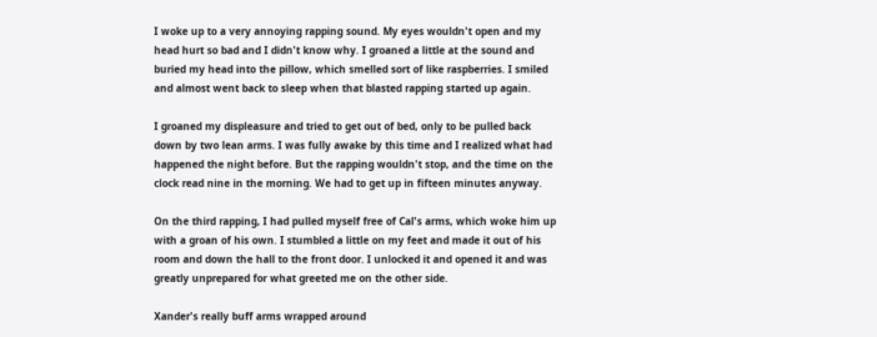I woke up to a very annoying rapping sound. My eyes wouldn't open and my head hurt so bad and I didn't know why. I groaned a little at the sound and buried my head into the pillow, which smelled sort of like raspberries. I smiled and almost went back to sleep when that blasted rapping started up again.

I groaned my displeasure and tried to get out of bed, only to be pulled back down by two lean arms. I was fully awake by this time and I realized what had happened the night before. But the rapping wouldn't stop, and the time on the clock read nine in the morning. We had to get up in fifteen minutes anyway.

On the third rapping, I had pulled myself free of Cal's arms, which woke him up with a groan of his own. I stumbled a little on my feet and made it out of his room and down the hall to the front door. I unlocked it and opened it and was greatly unprepared for what greeted me on the other side.

Xander's really buff arms wrapped around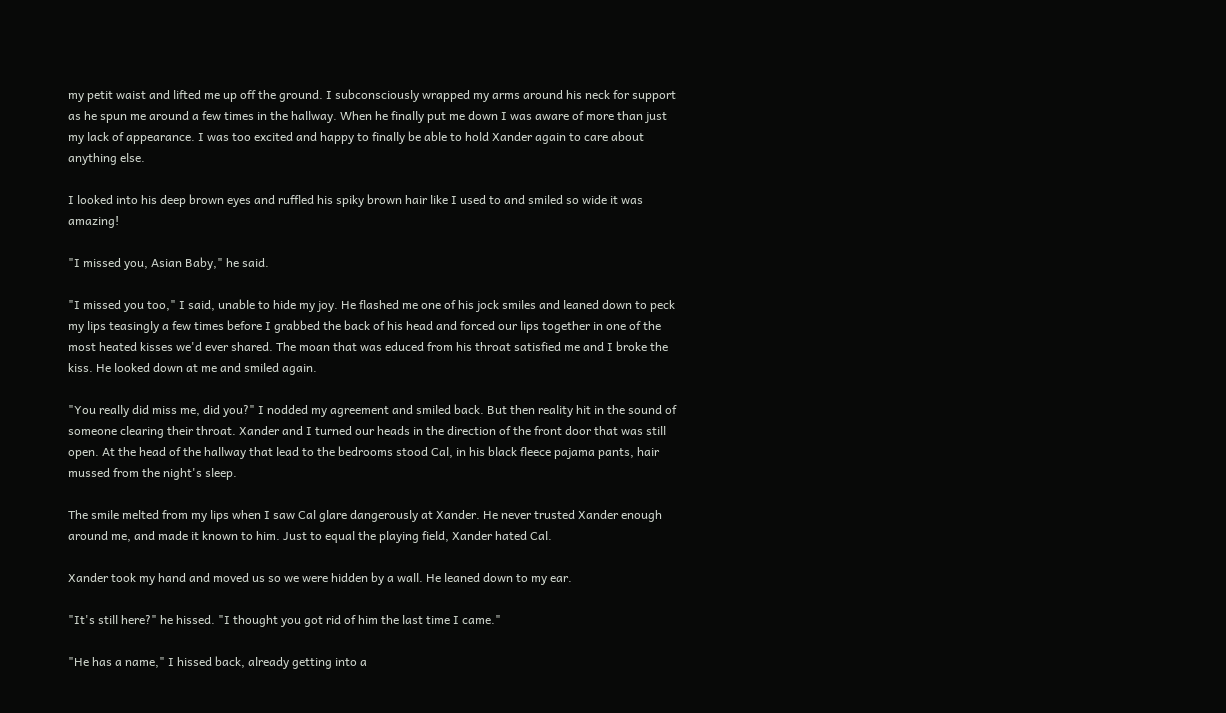my petit waist and lifted me up off the ground. I subconsciously wrapped my arms around his neck for support as he spun me around a few times in the hallway. When he finally put me down I was aware of more than just my lack of appearance. I was too excited and happy to finally be able to hold Xander again to care about anything else.

I looked into his deep brown eyes and ruffled his spiky brown hair like I used to and smiled so wide it was amazing!

"I missed you, Asian Baby," he said.

"I missed you too," I said, unable to hide my joy. He flashed me one of his jock smiles and leaned down to peck my lips teasingly a few times before I grabbed the back of his head and forced our lips together in one of the most heated kisses we'd ever shared. The moan that was educed from his throat satisfied me and I broke the kiss. He looked down at me and smiled again.

"You really did miss me, did you?" I nodded my agreement and smiled back. But then reality hit in the sound of someone clearing their throat. Xander and I turned our heads in the direction of the front door that was still open. At the head of the hallway that lead to the bedrooms stood Cal, in his black fleece pajama pants, hair mussed from the night's sleep.

The smile melted from my lips when I saw Cal glare dangerously at Xander. He never trusted Xander enough around me, and made it known to him. Just to equal the playing field, Xander hated Cal.

Xander took my hand and moved us so we were hidden by a wall. He leaned down to my ear.

"It's still here?" he hissed. "I thought you got rid of him the last time I came."

"He has a name," I hissed back, already getting into a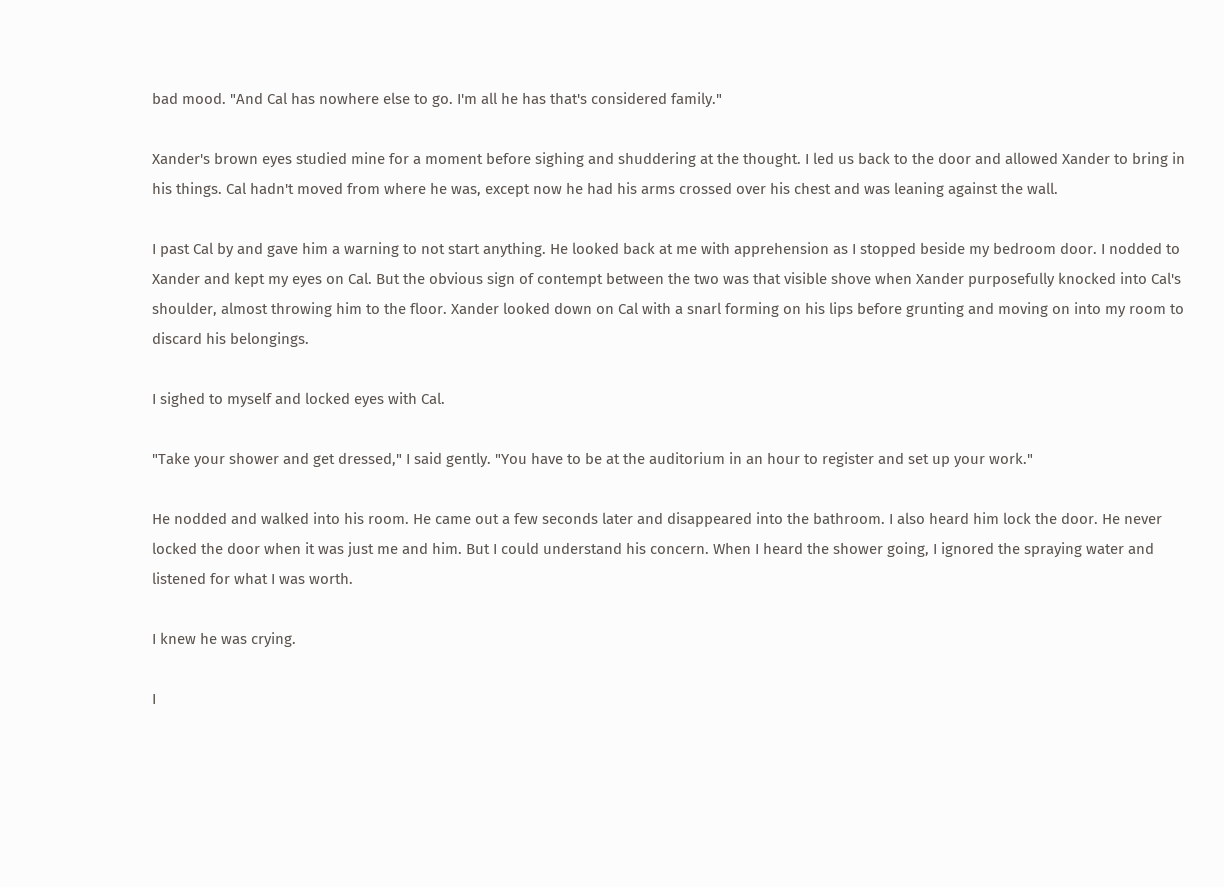bad mood. "And Cal has nowhere else to go. I'm all he has that's considered family."

Xander's brown eyes studied mine for a moment before sighing and shuddering at the thought. I led us back to the door and allowed Xander to bring in his things. Cal hadn't moved from where he was, except now he had his arms crossed over his chest and was leaning against the wall.

I past Cal by and gave him a warning to not start anything. He looked back at me with apprehension as I stopped beside my bedroom door. I nodded to Xander and kept my eyes on Cal. But the obvious sign of contempt between the two was that visible shove when Xander purposefully knocked into Cal's shoulder, almost throwing him to the floor. Xander looked down on Cal with a snarl forming on his lips before grunting and moving on into my room to discard his belongings.

I sighed to myself and locked eyes with Cal.

"Take your shower and get dressed," I said gently. "You have to be at the auditorium in an hour to register and set up your work."

He nodded and walked into his room. He came out a few seconds later and disappeared into the bathroom. I also heard him lock the door. He never locked the door when it was just me and him. But I could understand his concern. When I heard the shower going, I ignored the spraying water and listened for what I was worth.

I knew he was crying.

I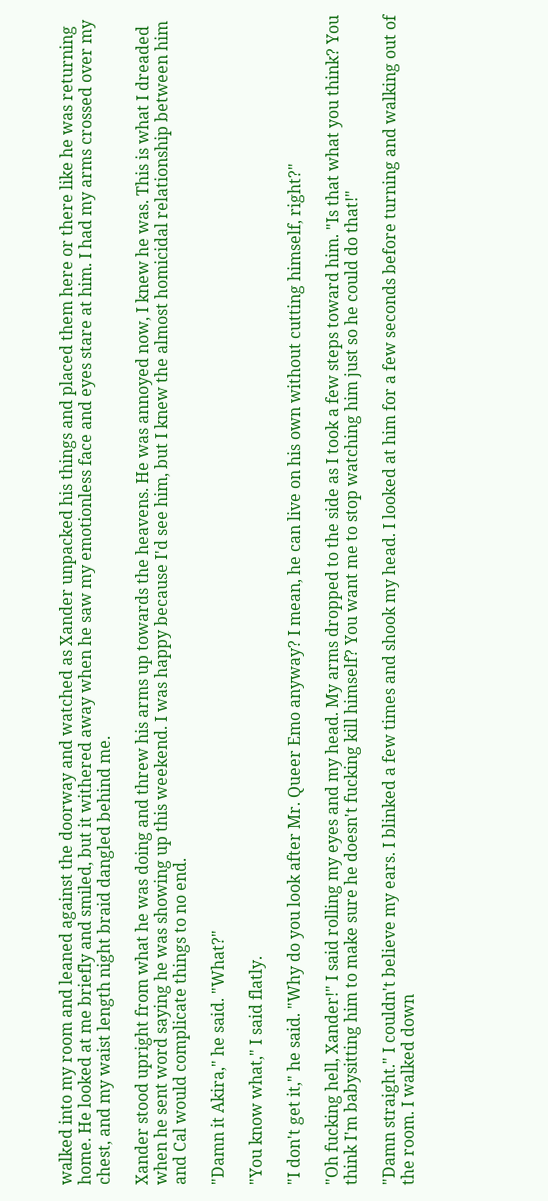walked into my room and leaned against the doorway and watched as Xander unpacked his things and placed them here or there like he was returning home. He looked at me briefly and smiled, but it withered away when he saw my emotionless face and eyes stare at him. I had my arms crossed over my chest, and my waist length night braid dangled behind me.

Xander stood upright from what he was doing and threw his arms up towards the heavens. He was annoyed now, I knew he was. This is what I dreaded when he sent word saying he was showing up this weekend. I was happy because I'd see him, but I knew the almost homicidal relationship between him and Cal would complicate things to no end.

"Damn it Akira," he said. "What?"

"You know what," I said flatly.

"I don't get it," he said. "Why do you look after Mr. Queer Emo anyway? I mean, he can live on his own without cutting himself, right?"

"Oh fucking hell, Xander!" I said rolling my eyes and my head. My arms dropped to the side as I took a few steps toward him. "Is that what you think? You think I'm babysitting him to make sure he doesn't fucking kill himself? You want me to stop watching him just so he could do that!"

"Damn straight." I couldn't believe my ears. I blinked a few times and shook my head. I looked at him for a few seconds before turning and walking out of the room. I walked down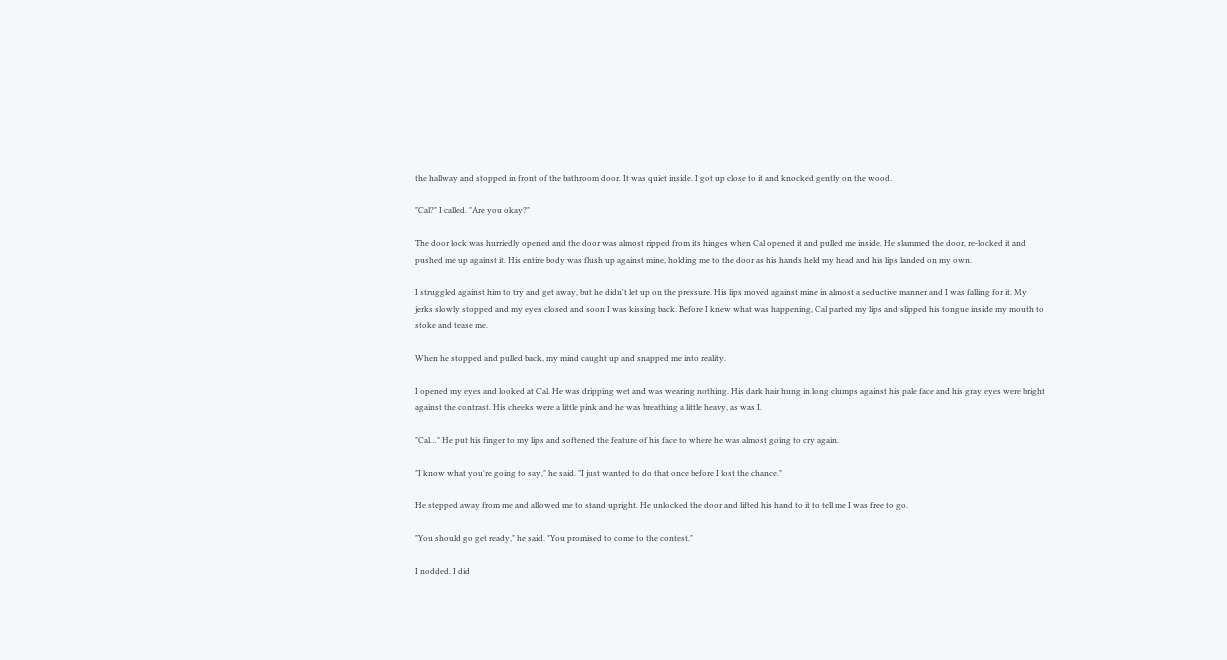the hallway and stopped in front of the bathroom door. It was quiet inside. I got up close to it and knocked gently on the wood.

"Cal?" I called. "Are you okay?"

The door lock was hurriedly opened and the door was almost ripped from its hinges when Cal opened it and pulled me inside. He slammed the door, re-locked it and pushed me up against it. His entire body was flush up against mine, holding me to the door as his hands held my head and his lips landed on my own.

I struggled against him to try and get away, but he didn't let up on the pressure. His lips moved against mine in almost a seductive manner and I was falling for it. My jerks slowly stopped and my eyes closed and soon I was kissing back. Before I knew what was happening, Cal parted my lips and slipped his tongue inside my mouth to stoke and tease me.

When he stopped and pulled back, my mind caught up and snapped me into reality.

I opened my eyes and looked at Cal. He was dripping wet and was wearing nothing. His dark hair hung in long clumps against his pale face and his gray eyes were bright against the contrast. His cheeks were a little pink and he was breathing a little heavy, as was I.

"Cal…" He put his finger to my lips and softened the feature of his face to where he was almost going to cry again.

"I know what you're going to say," he said. "I just wanted to do that once before I lost the chance."

He stepped away from me and allowed me to stand upright. He unlocked the door and lifted his hand to it to tell me I was free to go.

"You should go get ready," he said. "You promised to come to the contest."

I nodded. I did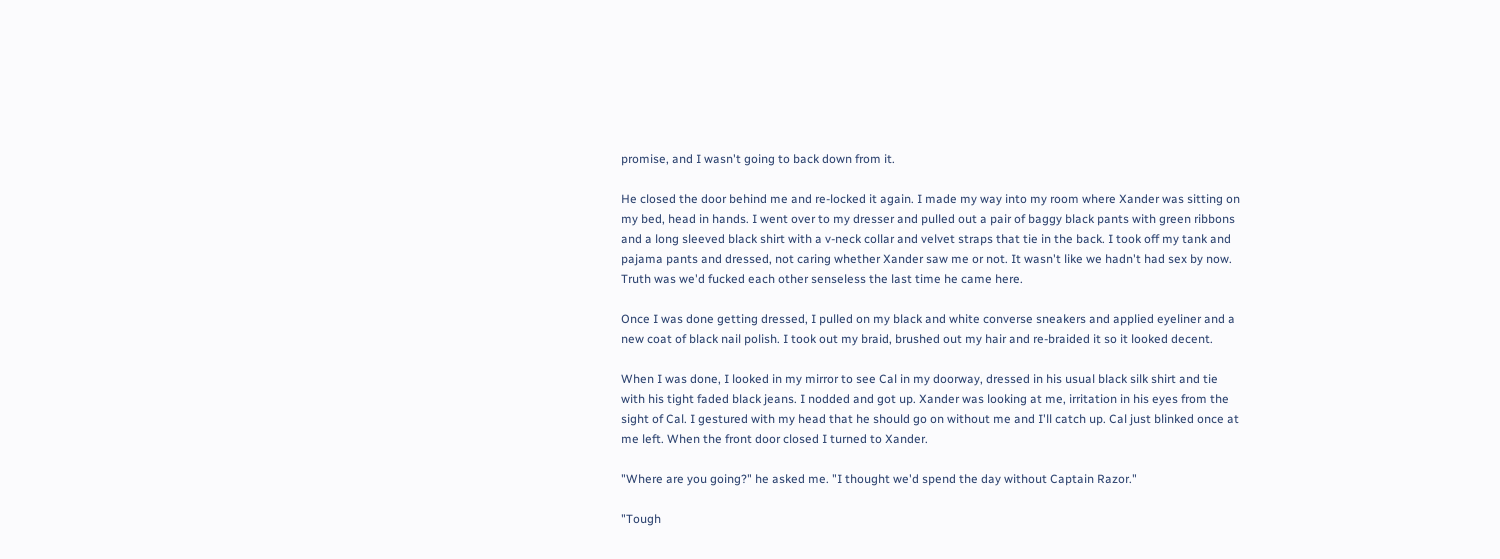promise, and I wasn't going to back down from it.

He closed the door behind me and re-locked it again. I made my way into my room where Xander was sitting on my bed, head in hands. I went over to my dresser and pulled out a pair of baggy black pants with green ribbons and a long sleeved black shirt with a v-neck collar and velvet straps that tie in the back. I took off my tank and pajama pants and dressed, not caring whether Xander saw me or not. It wasn't like we hadn't had sex by now. Truth was we'd fucked each other senseless the last time he came here.

Once I was done getting dressed, I pulled on my black and white converse sneakers and applied eyeliner and a new coat of black nail polish. I took out my braid, brushed out my hair and re-braided it so it looked decent.

When I was done, I looked in my mirror to see Cal in my doorway, dressed in his usual black silk shirt and tie with his tight faded black jeans. I nodded and got up. Xander was looking at me, irritation in his eyes from the sight of Cal. I gestured with my head that he should go on without me and I'll catch up. Cal just blinked once at me left. When the front door closed I turned to Xander.

"Where are you going?" he asked me. "I thought we'd spend the day without Captain Razor."

"Tough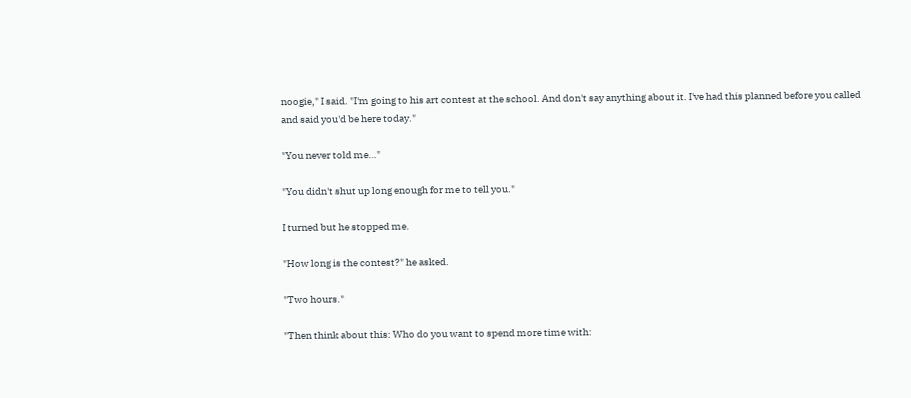noogie," I said. "I'm going to his art contest at the school. And don't say anything about it. I've had this planned before you called and said you'd be here today."

"You never told me…"

"You didn't shut up long enough for me to tell you."

I turned but he stopped me.

"How long is the contest?" he asked.

"Two hours."

"Then think about this: Who do you want to spend more time with: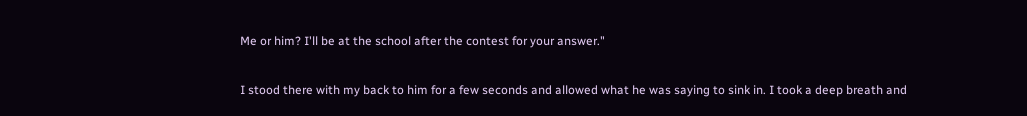Me or him? I'll be at the school after the contest for your answer."

I stood there with my back to him for a few seconds and allowed what he was saying to sink in. I took a deep breath and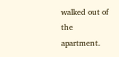walked out of the apartment.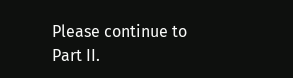Please continue to Part II.